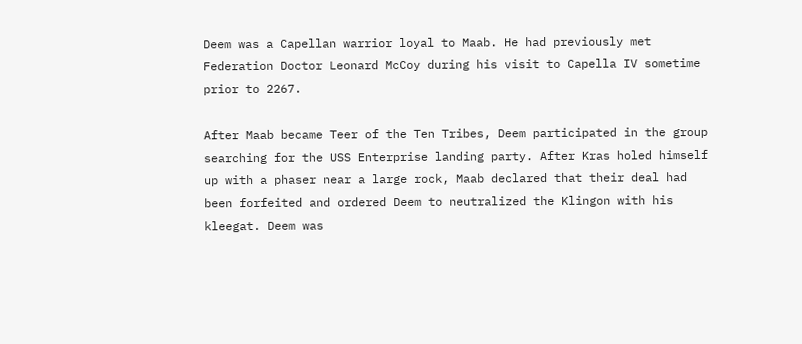Deem was a Capellan warrior loyal to Maab. He had previously met Federation Doctor Leonard McCoy during his visit to Capella IV sometime prior to 2267.

After Maab became Teer of the Ten Tribes, Deem participated in the group searching for the USS Enterprise landing party. After Kras holed himself up with a phaser near a large rock, Maab declared that their deal had been forfeited and ordered Deem to neutralized the Klingon with his kleegat. Deem was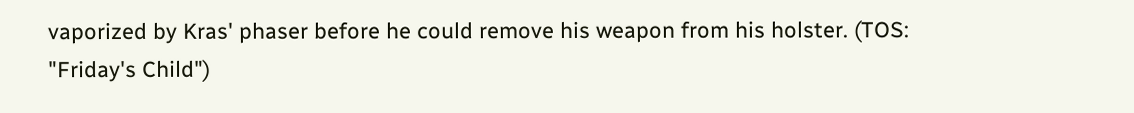vaporized by Kras' phaser before he could remove his weapon from his holster. (TOS: "Friday's Child")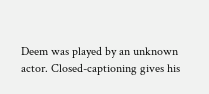Deem was played by an unknown actor. Closed-captioning gives his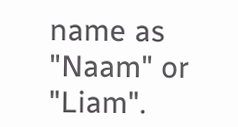name as "Naam" or "Liam".